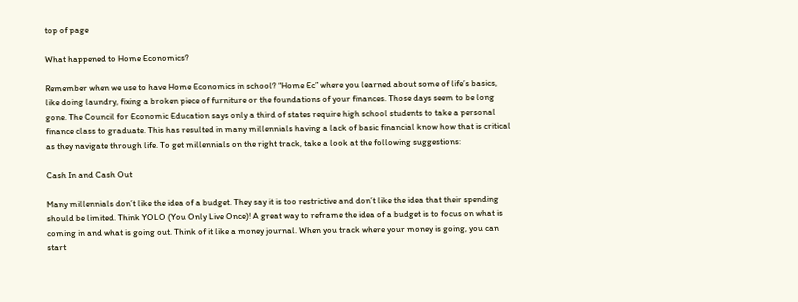top of page

What happened to Home Economics?

Remember when we use to have Home Economics in school? “Home Ec” where you learned about some of life’s basics, like doing laundry, fixing a broken piece of furniture or the foundations of your finances. Those days seem to be long gone. The Council for Economic Education says only a third of states require high school students to take a personal finance class to graduate. This has resulted in many millennials having a lack of basic financial know how that is critical as they navigate through life. To get millennials on the right track, take a look at the following suggestions:

Cash In and Cash Out

Many millennials don’t like the idea of a budget. They say it is too restrictive and don’t like the idea that their spending should be limited. Think YOLO (You Only Live Once)! A great way to reframe the idea of a budget is to focus on what is coming in and what is going out. Think of it like a money journal. When you track where your money is going, you can start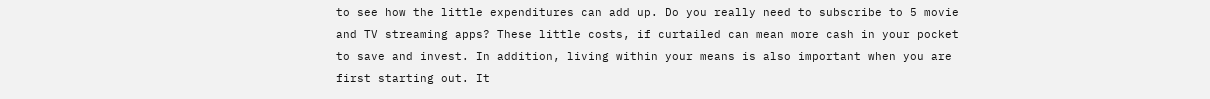to see how the little expenditures can add up. Do you really need to subscribe to 5 movie and TV streaming apps? These little costs, if curtailed can mean more cash in your pocket to save and invest. In addition, living within your means is also important when you are first starting out. It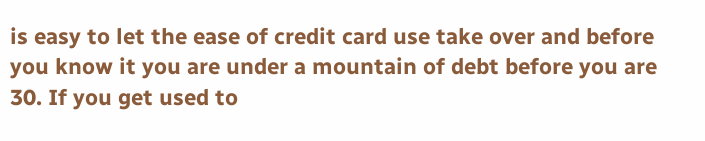is easy to let the ease of credit card use take over and before you know it you are under a mountain of debt before you are 30. If you get used to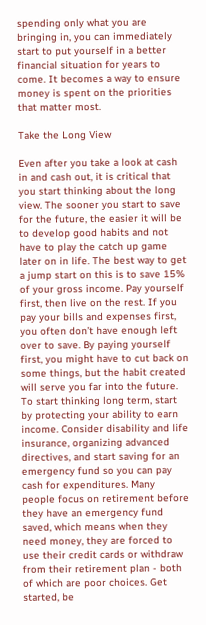spending only what you are bringing in, you can immediately start to put yourself in a better financial situation for years to come. It becomes a way to ensure money is spent on the priorities that matter most.

Take the Long View

Even after you take a look at cash in and cash out, it is critical that you start thinking about the long view. The sooner you start to save for the future, the easier it will be to develop good habits and not have to play the catch up game later on in life. The best way to get a jump start on this is to save 15% of your gross income. Pay yourself first, then live on the rest. If you pay your bills and expenses first, you often don’t have enough left over to save. By paying yourself first, you might have to cut back on some things, but the habit created will serve you far into the future. To start thinking long term, start by protecting your ability to earn income. Consider disability and life insurance, organizing advanced directives, and start saving for an emergency fund so you can pay cash for expenditures. Many people focus on retirement before they have an emergency fund saved, which means when they need money, they are forced to use their credit cards or withdraw from their retirement plan - both of which are poor choices. Get started, be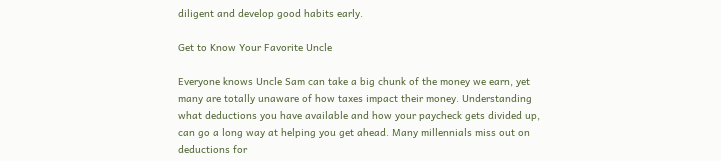diligent and develop good habits early.

Get to Know Your Favorite Uncle

Everyone knows Uncle Sam can take a big chunk of the money we earn, yet many are totally unaware of how taxes impact their money. Understanding what deductions you have available and how your paycheck gets divided up, can go a long way at helping you get ahead. Many millennials miss out on deductions for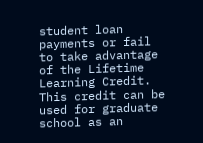student loan payments or fail to take advantage of the Lifetime Learning Credit. This credit can be used for graduate school as an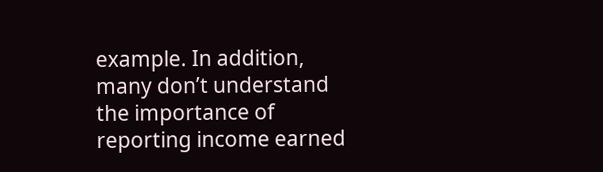example. In addition, many don’t understand the importance of reporting income earned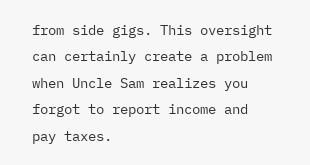from side gigs. This oversight can certainly create a problem when Uncle Sam realizes you forgot to report income and pay taxes.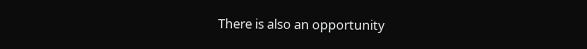There is also an opportunity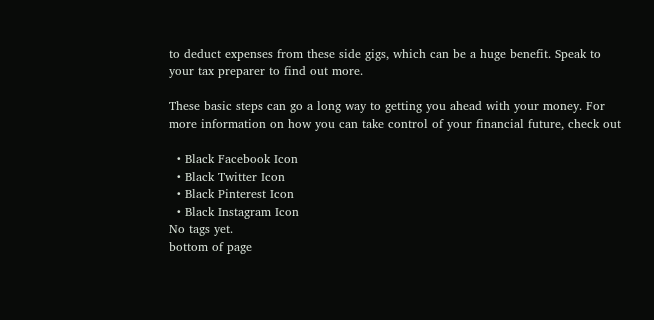to deduct expenses from these side gigs, which can be a huge benefit. Speak to your tax preparer to find out more.

These basic steps can go a long way to getting you ahead with your money. For more information on how you can take control of your financial future, check out

  • Black Facebook Icon
  • Black Twitter Icon
  • Black Pinterest Icon
  • Black Instagram Icon
No tags yet.
bottom of page